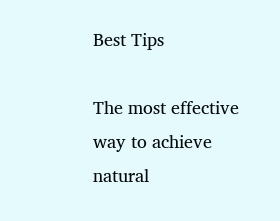Best Tips

The most effective way to achieve natural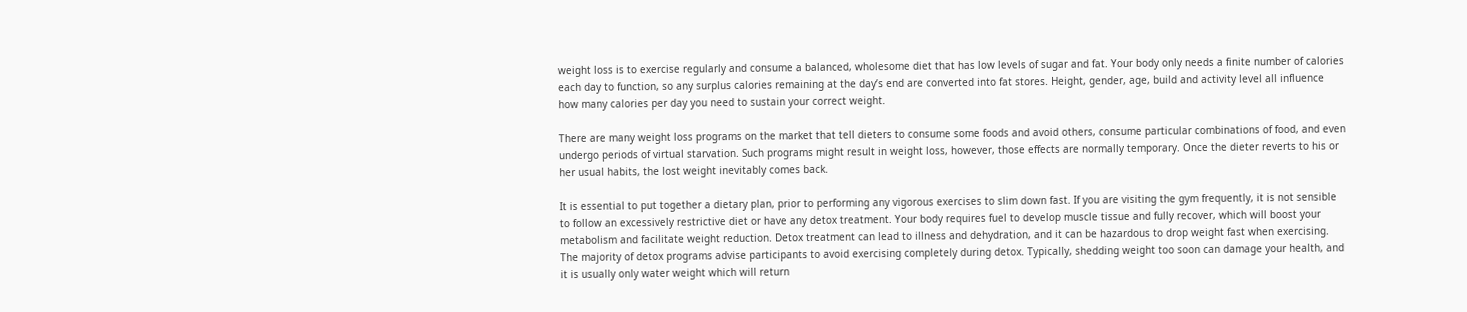weight loss is to exercise regularly and consume a balanced, wholesome diet that has low levels of sugar and fat. Your body only needs a finite number of calories each day to function, so any surplus calories remaining at the day’s end are converted into fat stores. Height, gender, age, build and activity level all influence how many calories per day you need to sustain your correct weight.

There are many weight loss programs on the market that tell dieters to consume some foods and avoid others, consume particular combinations of food, and even undergo periods of virtual starvation. Such programs might result in weight loss, however, those effects are normally temporary. Once the dieter reverts to his or her usual habits, the lost weight inevitably comes back.

It is essential to put together a dietary plan, prior to performing any vigorous exercises to slim down fast. If you are visiting the gym frequently, it is not sensible to follow an excessively restrictive diet or have any detox treatment. Your body requires fuel to develop muscle tissue and fully recover, which will boost your metabolism and facilitate weight reduction. Detox treatment can lead to illness and dehydration, and it can be hazardous to drop weight fast when exercising. The majority of detox programs advise participants to avoid exercising completely during detox. Typically, shedding weight too soon can damage your health, and it is usually only water weight which will return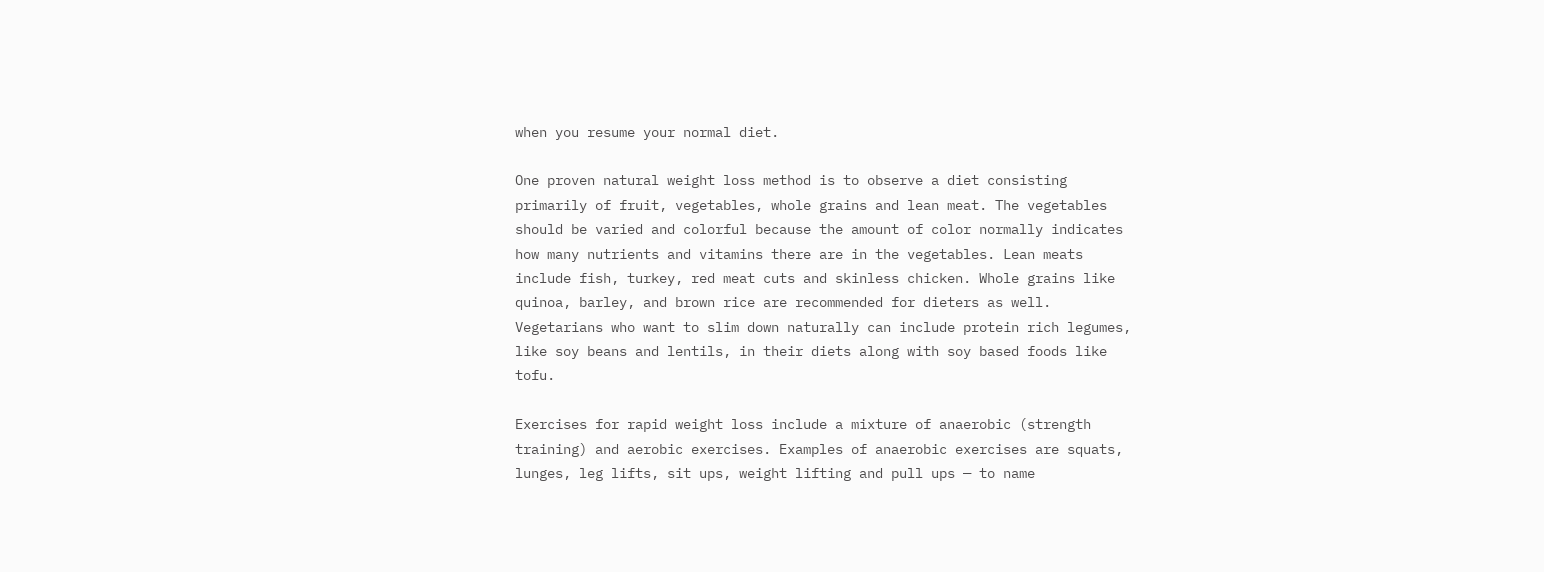when you resume your normal diet.

One proven natural weight loss method is to observe a diet consisting primarily of fruit, vegetables, whole grains and lean meat. The vegetables should be varied and colorful because the amount of color normally indicates how many nutrients and vitamins there are in the vegetables. Lean meats include fish, turkey, red meat cuts and skinless chicken. Whole grains like quinoa, barley, and brown rice are recommended for dieters as well. Vegetarians who want to slim down naturally can include protein rich legumes, like soy beans and lentils, in their diets along with soy based foods like tofu.

Exercises for rapid weight loss include a mixture of anaerobic (strength training) and aerobic exercises. Examples of anaerobic exercises are squats, lunges, leg lifts, sit ups, weight lifting and pull ups — to name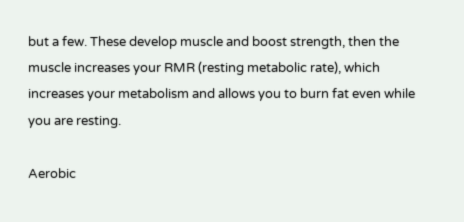but a few. These develop muscle and boost strength, then the muscle increases your RMR (resting metabolic rate), which increases your metabolism and allows you to burn fat even while you are resting.

Aerobic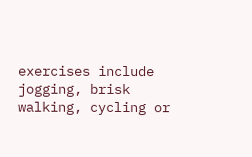exercises include jogging, brisk walking, cycling or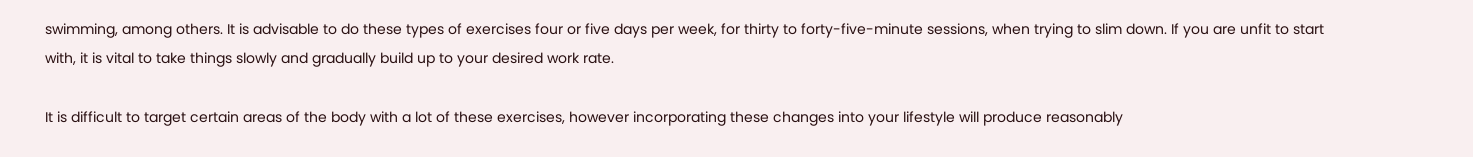swimming, among others. It is advisable to do these types of exercises four or five days per week, for thirty to forty-five-minute sessions, when trying to slim down. If you are unfit to start with, it is vital to take things slowly and gradually build up to your desired work rate.

It is difficult to target certain areas of the body with a lot of these exercises, however incorporating these changes into your lifestyle will produce reasonably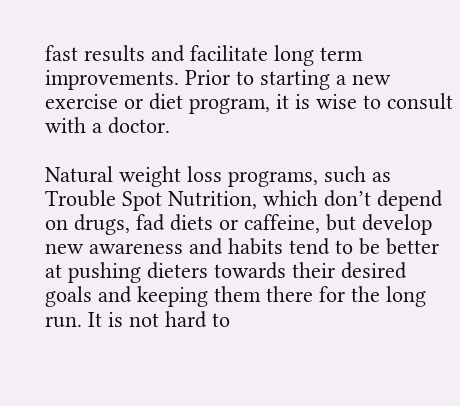fast results and facilitate long term improvements. Prior to starting a new exercise or diet program, it is wise to consult with a doctor.

Natural weight loss programs, such as Trouble Spot Nutrition, which don’t depend on drugs, fad diets or caffeine, but develop new awareness and habits tend to be better at pushing dieters towards their desired goals and keeping them there for the long run. It is not hard to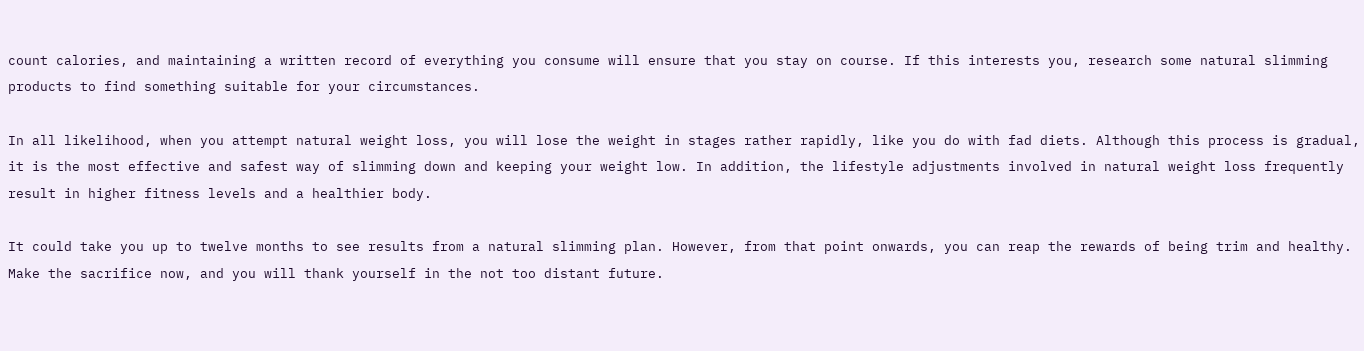count calories, and maintaining a written record of everything you consume will ensure that you stay on course. If this interests you, research some natural slimming products to find something suitable for your circumstances.

In all likelihood, when you attempt natural weight loss, you will lose the weight in stages rather rapidly, like you do with fad diets. Although this process is gradual, it is the most effective and safest way of slimming down and keeping your weight low. In addition, the lifestyle adjustments involved in natural weight loss frequently result in higher fitness levels and a healthier body.

It could take you up to twelve months to see results from a natural slimming plan. However, from that point onwards, you can reap the rewards of being trim and healthy. Make the sacrifice now, and you will thank yourself in the not too distant future.